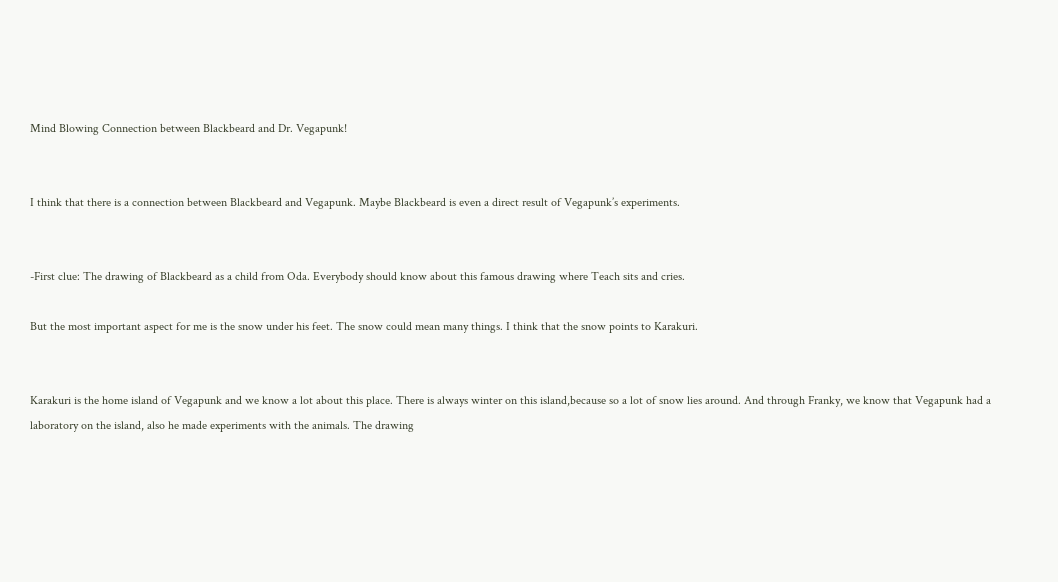Mind Blowing Connection between Blackbeard and Dr. Vegapunk!


I think that there is a connection between Blackbeard and Vegapunk. Maybe Blackbeard is even a direct result of Vegapunk’s experiments.


-First clue: The drawing of Blackbeard as a child from Oda. Everybody should know about this famous drawing where Teach sits and cries.

But the most important aspect for me is the snow under his feet. The snow could mean many things. I think that the snow points to Karakuri.


Karakuri is the home island of Vegapunk and we know a lot about this place. There is always winter on this island,because so a lot of snow lies around. And through Franky, we know that Vegapunk had a laboratory on the island, also he made experiments with the animals. The drawing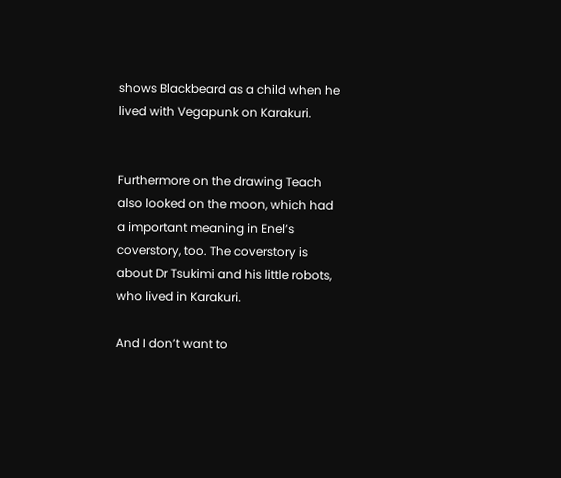shows Blackbeard as a child when he lived with Vegapunk on Karakuri.


Furthermore on the drawing Teach also looked on the moon, which had a important meaning in Enel’s coverstory, too. The coverstory is about Dr Tsukimi and his little robots, who lived in Karakuri.

And I don’t want to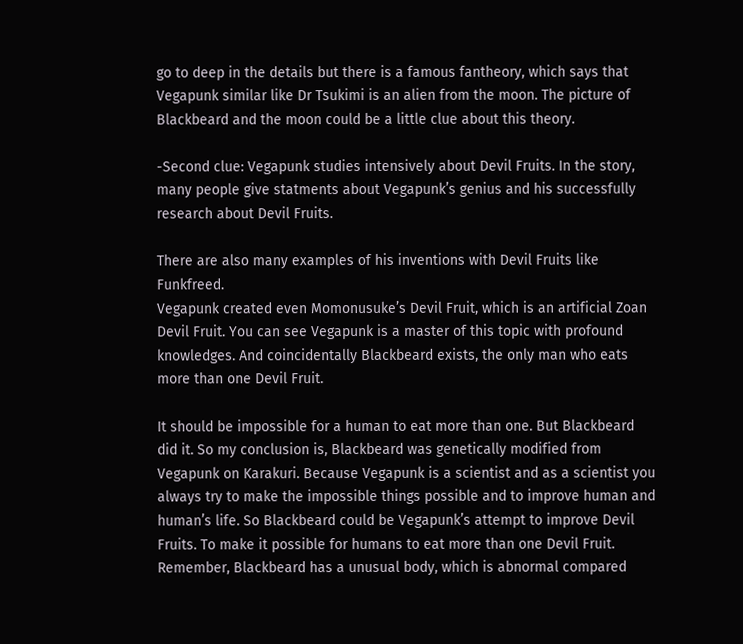go to deep in the details but there is a famous fantheory, which says that Vegapunk similar like Dr Tsukimi is an alien from the moon. The picture of Blackbeard and the moon could be a little clue about this theory.

-Second clue: Vegapunk studies intensively about Devil Fruits. In the story, many people give statments about Vegapunk’s genius and his successfully research about Devil Fruits.

There are also many examples of his inventions with Devil Fruits like Funkfreed.
Vegapunk created even Momonusuke’s Devil Fruit, which is an artificial Zoan Devil Fruit. You can see Vegapunk is a master of this topic with profound knowledges. And coincidentally Blackbeard exists, the only man who eats more than one Devil Fruit.

It should be impossible for a human to eat more than one. But Blackbeard did it. So my conclusion is, Blackbeard was genetically modified from Vegapunk on Karakuri. Because Vegapunk is a scientist and as a scientist you always try to make the impossible things possible and to improve human and human’s life. So Blackbeard could be Vegapunk’s attempt to improve Devil Fruits. To make it possible for humans to eat more than one Devil Fruit. Remember, Blackbeard has a unusual body, which is abnormal compared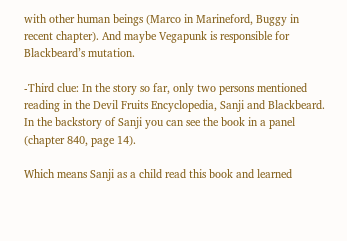with other human beings (Marco in Marineford, Buggy in recent chapter). And maybe Vegapunk is responsible for Blackbeard’s mutation.

-Third clue: In the story so far, only two persons mentioned reading in the Devil Fruits Encyclopedia, Sanji and Blackbeard. In the backstory of Sanji you can see the book in a panel (chapter 840, page 14).

Which means Sanji as a child read this book and learned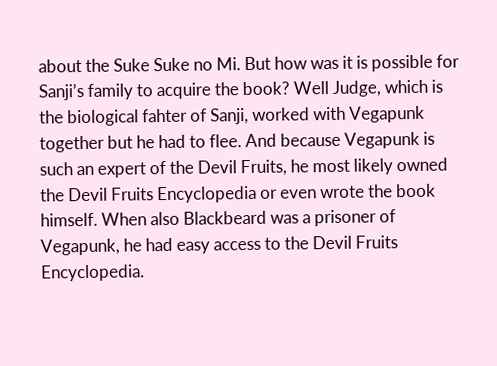about the Suke Suke no Mi. But how was it is possible for Sanji’s family to acquire the book? Well Judge, which is the biological fahter of Sanji, worked with Vegapunk together but he had to flee. And because Vegapunk is such an expert of the Devil Fruits, he most likely owned the Devil Fruits Encyclopedia or even wrote the book himself. When also Blackbeard was a prisoner of Vegapunk, he had easy access to the Devil Fruits Encyclopedia.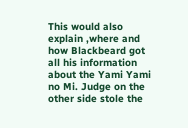This would also explain ,where and how Blackbeard got all his information about the Yami Yami no Mi. Judge on the other side stole the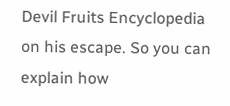Devil Fruits Encyclopedia on his escape. So you can explain how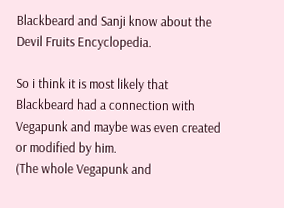Blackbeard and Sanji know about the Devil Fruits Encyclopedia.

So i think it is most likely that Blackbeard had a connection with Vegapunk and maybe was even created or modified by him.
(The whole Vegapunk and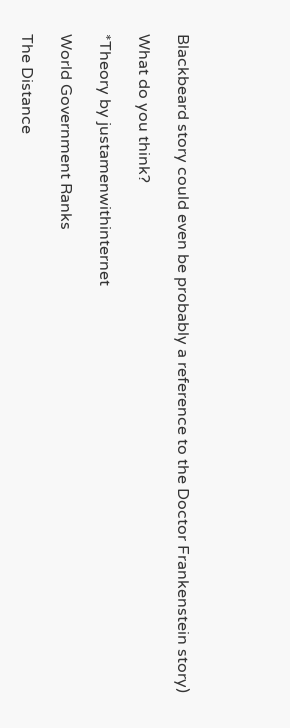Blackbeard story could even be probably a reference to the Doctor Frankenstein story)

What do you think?

*Theory by justamenwithinternet

World Government Ranks

The Distance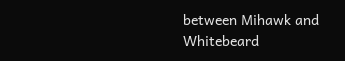between Mihawk and Whitebeard